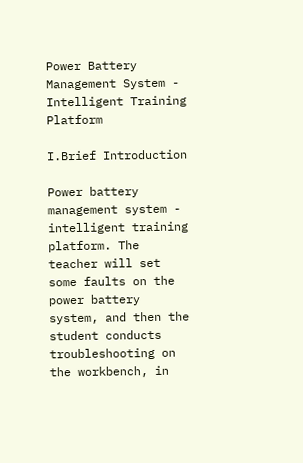Power Battery Management System - Intelligent Training Platform

I.Brief Introduction

Power battery management system - intelligent training platform. The teacher will set some faults on the power battery system, and then the student conducts troubleshooting on the workbench, in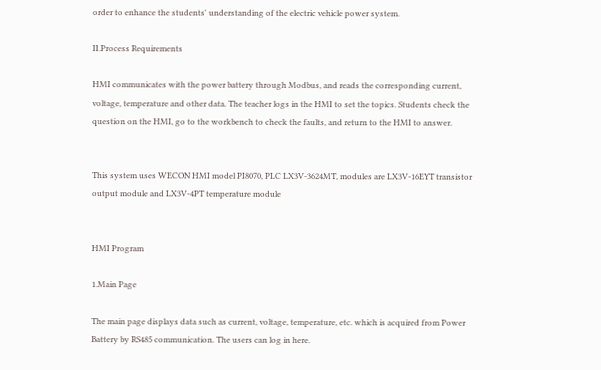order to enhance the students' understanding of the electric vehicle power system.

II.Process Requirements

HMI communicates with the power battery through Modbus, and reads the corresponding current, voltage, temperature and other data. The teacher logs in the HMI to set the topics. Students check the question on the HMI, go to the workbench to check the faults, and return to the HMI to answer.


This system uses WECON HMI model PI8070, PLC LX3V-3624MT, modules are LX3V-16EYT transistor output module and LX3V-4PT temperature module


HMI Program

1.Main Page

The main page displays data such as current, voltage, temperature, etc. which is acquired from Power Battery by RS485 communication. The users can log in here.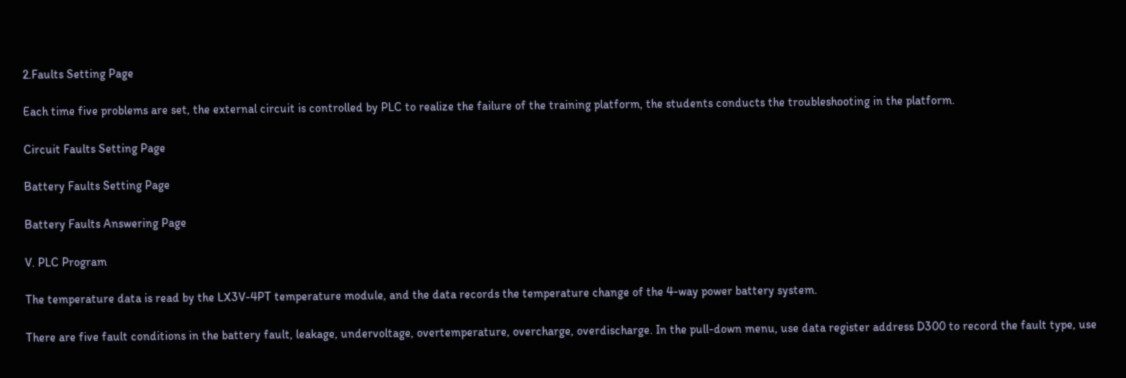2.Faults Setting Page

Each time five problems are set, the external circuit is controlled by PLC to realize the failure of the training platform, the students conducts the troubleshooting in the platform.

Circuit Faults Setting Page

Battery Faults Setting Page

Battery Faults Answering Page

V. PLC Program

The temperature data is read by the LX3V-4PT temperature module, and the data records the temperature change of the 4-way power battery system.

There are five fault conditions in the battery fault, leakage, undervoltage, overtemperature, overcharge, overdischarge. In the pull-down menu, use data register address D300 to record the fault type, use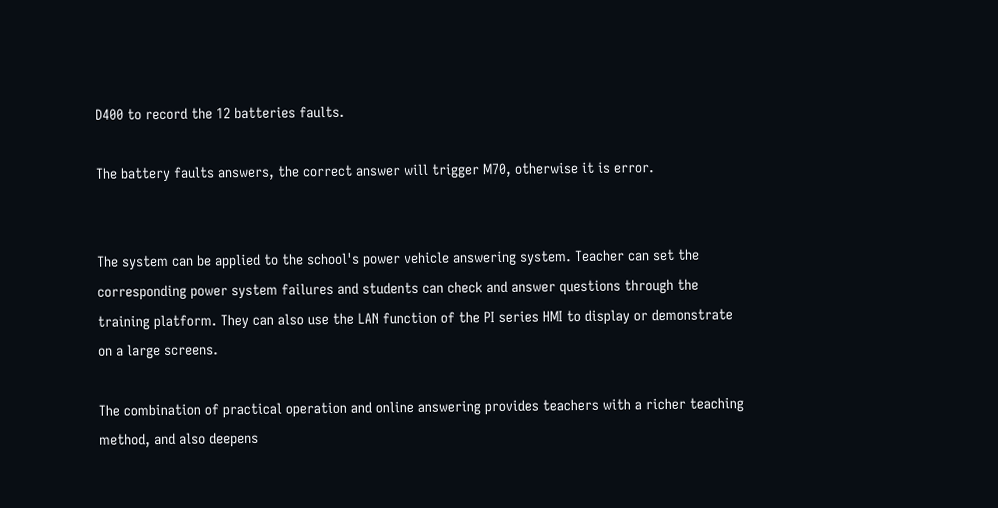D400 to record the 12 batteries faults.

The battery faults answers, the correct answer will trigger M70, otherwise it is error.


The system can be applied to the school's power vehicle answering system. Teacher can set the corresponding power system failures and students can check and answer questions through the training platform. They can also use the LAN function of the PI series HMI to display or demonstrate on a large screens.

The combination of practical operation and online answering provides teachers with a richer teaching method, and also deepens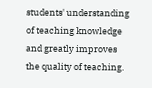students' understanding of teaching knowledge and greatly improves the quality of teaching.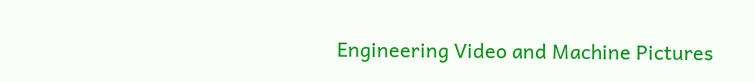Engineering Video and Machine Pictures